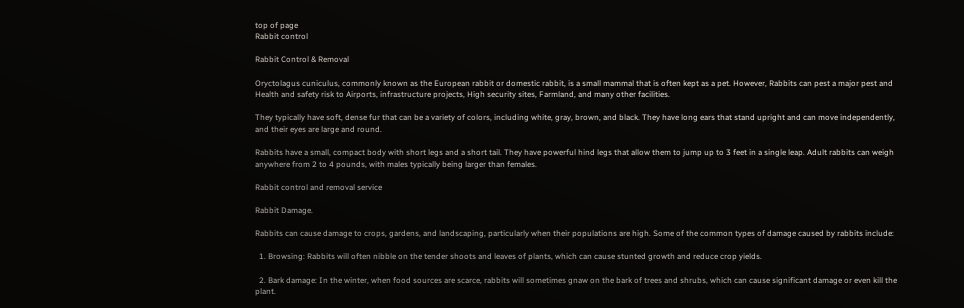top of page
Rabbit control

Rabbit Control & Removal

Oryctolagus cuniculus, commonly known as the European rabbit or domestic rabbit, is a small mammal that is often kept as a pet. However, Rabbits can pest a major pest and Health and safety risk to Airports, infrastructure projects, High security sites, Farmland, and many other facilities.

They typically have soft, dense fur that can be a variety of colors, including white, gray, brown, and black. They have long ears that stand upright and can move independently, and their eyes are large and round.

Rabbits have a small, compact body with short legs and a short tail. They have powerful hind legs that allow them to jump up to 3 feet in a single leap. Adult rabbits can weigh anywhere from 2 to 4 pounds, with males typically being larger than females.

Rabbit control and removal service

Rabbit Damage.

Rabbits can cause damage to crops, gardens, and landscaping, particularly when their populations are high. Some of the common types of damage caused by rabbits include:

  1. Browsing: Rabbits will often nibble on the tender shoots and leaves of plants, which can cause stunted growth and reduce crop yields.

  2. Bark damage: In the winter, when food sources are scarce, rabbits will sometimes gnaw on the bark of trees and shrubs, which can cause significant damage or even kill the plant.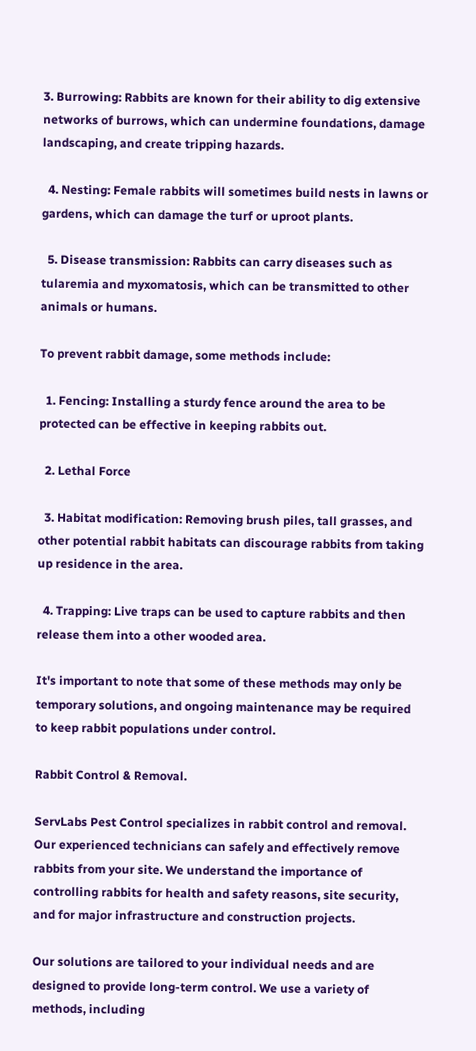3. Burrowing: Rabbits are known for their ability to dig extensive networks of burrows, which can undermine foundations, damage landscaping, and create tripping hazards.

  4. Nesting: Female rabbits will sometimes build nests in lawns or gardens, which can damage the turf or uproot plants.

  5. Disease transmission: Rabbits can carry diseases such as tularemia and myxomatosis, which can be transmitted to other animals or humans.

To prevent rabbit damage, some methods include:

  1. Fencing: Installing a sturdy fence around the area to be protected can be effective in keeping rabbits out.

  2. Lethal Force

  3. Habitat modification: Removing brush piles, tall grasses, and other potential rabbit habitats can discourage rabbits from taking up residence in the area.

  4. Trapping: Live traps can be used to capture rabbits and then release them into a other wooded area.

It's important to note that some of these methods may only be temporary solutions, and ongoing maintenance may be required to keep rabbit populations under control.

Rabbit Control & Removal.

ServLabs Pest Control specializes in rabbit control and removal. Our experienced technicians can safely and effectively remove rabbits from your site. We understand the importance of controlling rabbits for health and safety reasons, site security, and for major infrastructure and construction projects.

Our solutions are tailored to your individual needs and are designed to provide long-term control. We use a variety of methods, including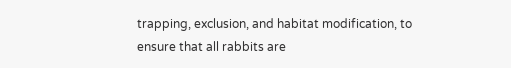trapping, exclusion, and habitat modification, to ensure that all rabbits are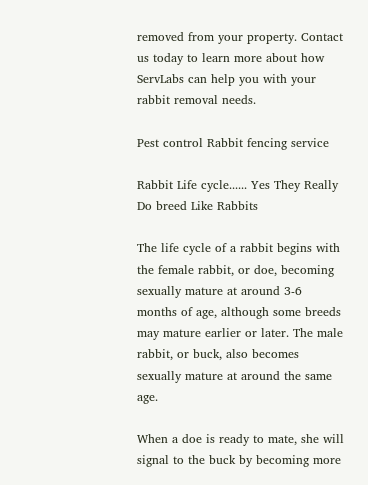removed from your property. Contact us today to learn more about how ServLabs can help you with your rabbit removal needs.

Pest control Rabbit fencing service

Rabbit Life cycle...... Yes They Really Do breed Like Rabbits

The life cycle of a rabbit begins with the female rabbit, or doe, becoming sexually mature at around 3-6 months of age, although some breeds may mature earlier or later. The male rabbit, or buck, also becomes sexually mature at around the same age.

When a doe is ready to mate, she will signal to the buck by becoming more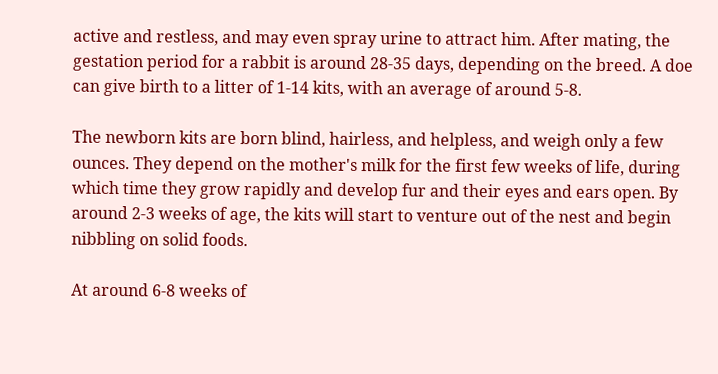active and restless, and may even spray urine to attract him. After mating, the gestation period for a rabbit is around 28-35 days, depending on the breed. A doe can give birth to a litter of 1-14 kits, with an average of around 5-8.

The newborn kits are born blind, hairless, and helpless, and weigh only a few ounces. They depend on the mother's milk for the first few weeks of life, during which time they grow rapidly and develop fur and their eyes and ears open. By around 2-3 weeks of age, the kits will start to venture out of the nest and begin nibbling on solid foods.

At around 6-8 weeks of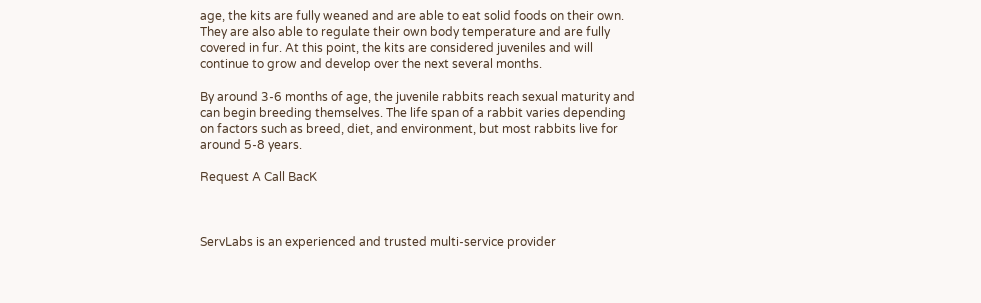age, the kits are fully weaned and are able to eat solid foods on their own. They are also able to regulate their own body temperature and are fully covered in fur. At this point, the kits are considered juveniles and will continue to grow and develop over the next several months.

By around 3-6 months of age, the juvenile rabbits reach sexual maturity and can begin breeding themselves. The life span of a rabbit varies depending on factors such as breed, diet, and environment, but most rabbits live for around 5-8 years.

Request A Call BacK



ServLabs is an experienced and trusted multi-service provider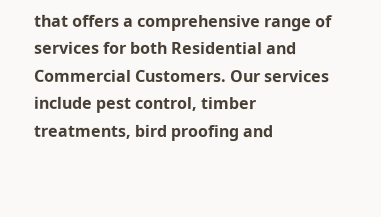that offers a comprehensive range of services for both Residential and Commercial Customers. Our services include pest control, timber treatments, bird proofing and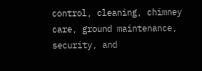control, cleaning, chimney care, ground maintenance, security, and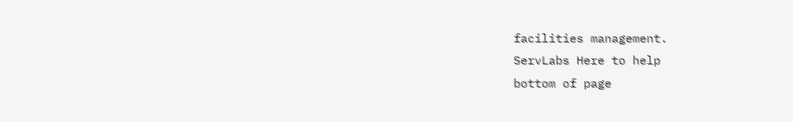facilities management.
ServLabs Here to help
bottom of page